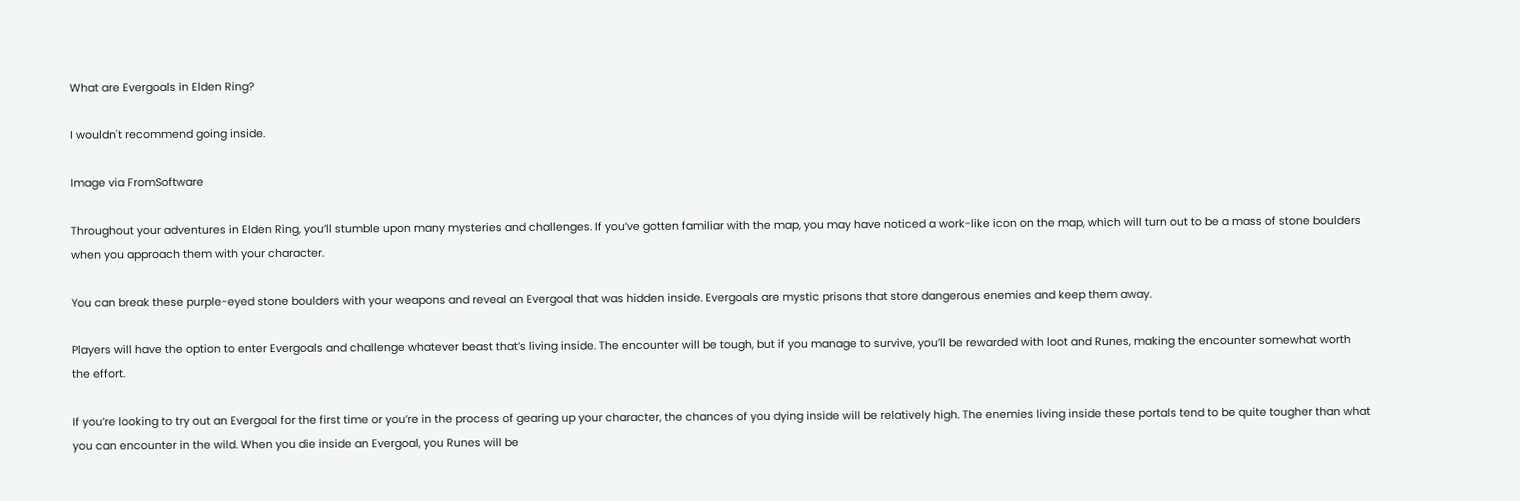What are Evergoals in Elden Ring?

I wouldn't recommend going inside.

Image via FromSoftware

Throughout your adventures in Elden Ring, you’ll stumble upon many mysteries and challenges. If you’ve gotten familiar with the map, you may have noticed a work-like icon on the map, which will turn out to be a mass of stone boulders when you approach them with your character.

You can break these purple-eyed stone boulders with your weapons and reveal an Evergoal that was hidden inside. Evergoals are mystic prisons that store dangerous enemies and keep them away.

Players will have the option to enter Evergoals and challenge whatever beast that’s living inside. The encounter will be tough, but if you manage to survive, you’ll be rewarded with loot and Runes, making the encounter somewhat worth the effort.

If you’re looking to try out an Evergoal for the first time or you’re in the process of gearing up your character, the chances of you dying inside will be relatively high. The enemies living inside these portals tend to be quite tougher than what you can encounter in the wild. When you die inside an Evergoal, you Runes will be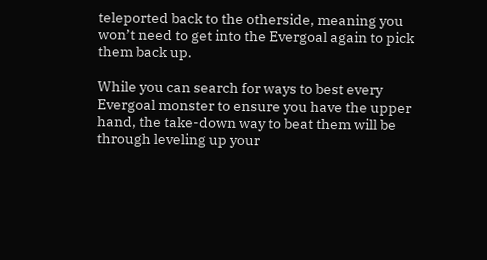teleported back to the otherside, meaning you won’t need to get into the Evergoal again to pick them back up.

While you can search for ways to best every Evergoal monster to ensure you have the upper hand, the take-down way to beat them will be through leveling up your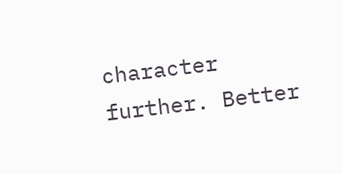character further. Better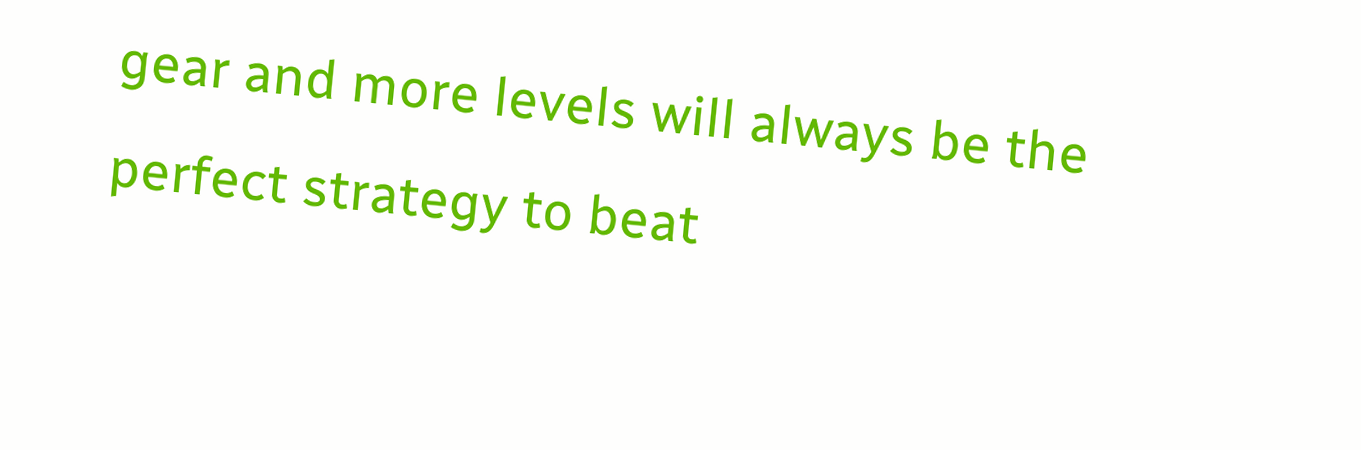gear and more levels will always be the perfect strategy to beat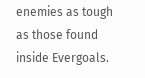enemies as tough as those found inside Evergoals.